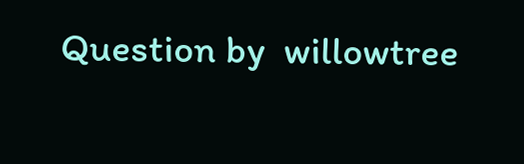Question by  willowtree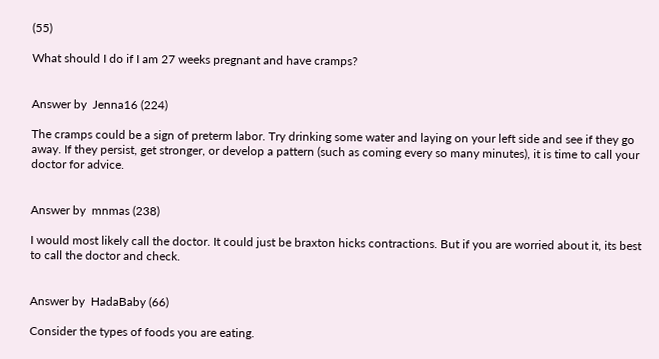(55)

What should I do if I am 27 weeks pregnant and have cramps?


Answer by  Jenna16 (224)

The cramps could be a sign of preterm labor. Try drinking some water and laying on your left side and see if they go away. If they persist, get stronger, or develop a pattern (such as coming every so many minutes), it is time to call your doctor for advice.


Answer by  mnmas (238)

I would most likely call the doctor. It could just be braxton hicks contractions. But if you are worried about it, its best to call the doctor and check.


Answer by  HadaBaby (66)

Consider the types of foods you are eating.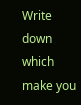Write down which make you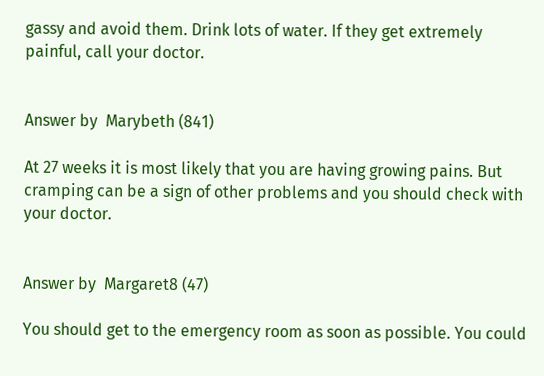gassy and avoid them. Drink lots of water. If they get extremely painful, call your doctor.


Answer by  Marybeth (841)

At 27 weeks it is most likely that you are having growing pains. But cramping can be a sign of other problems and you should check with your doctor.


Answer by  Margaret8 (47)

You should get to the emergency room as soon as possible. You could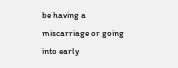be having a miscarriage or going into early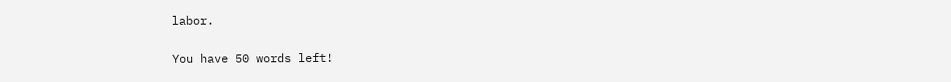labor.

You have 50 words left!